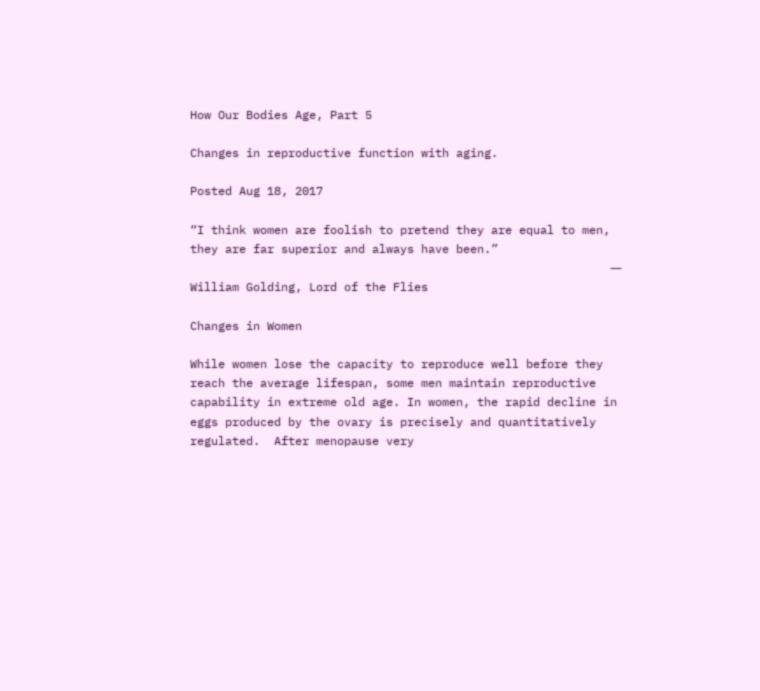How Our Bodies Age, Part 5

Changes in reproductive function with aging.

Posted Aug 18, 2017

“I think women are foolish to pretend they are equal to men, they are far superior and always have been.”
                                                            ― William Golding, Lord of the Flies

Changes in Women

While women lose the capacity to reproduce well before they reach the average lifespan, some men maintain reproductive capability in extreme old age. In women, the rapid decline in eggs produced by the ovary is precisely and quantitatively regulated.  After menopause very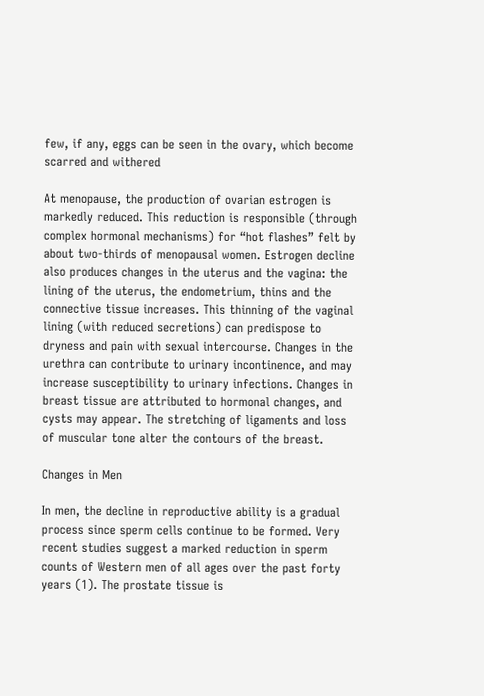few, if any, eggs can be seen in the ovary, which become scarred and withered

At menopause, the production of ovarian estrogen is markedly reduced. This reduction is responsible (through complex hormonal mechanisms) for “hot flashes” felt by about two-thirds of menopausal women. Estrogen decline also produces changes in the uterus and the vagina: the lining of the uterus, the endometrium, thins and the connective tissue increases. This thinning of the vaginal lining (with reduced secretions) can predispose to dryness and pain with sexual intercourse. Changes in the urethra can contribute to urinary incontinence, and may increase susceptibility to urinary infections. Changes in breast tissue are attributed to hormonal changes, and cysts may appear. The stretching of ligaments and loss of muscular tone alter the contours of the breast.

Changes in Men

In men, the decline in reproductive ability is a gradual process since sperm cells continue to be formed. Very recent studies suggest a marked reduction in sperm counts of Western men of all ages over the past forty years (1). The prostate tissue is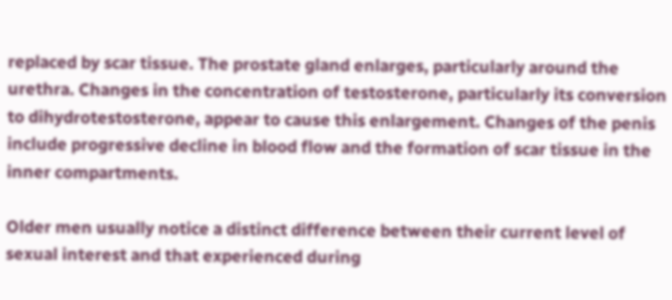replaced by scar tissue. The prostate gland enlarges, particularly around the urethra. Changes in the concentration of testosterone, particularly its conversion to dihydrotestosterone, appear to cause this enlargement. Changes of the penis include progressive decline in blood flow and the formation of scar tissue in the inner compartments.

Older men usually notice a distinct difference between their current level of sexual interest and that experienced during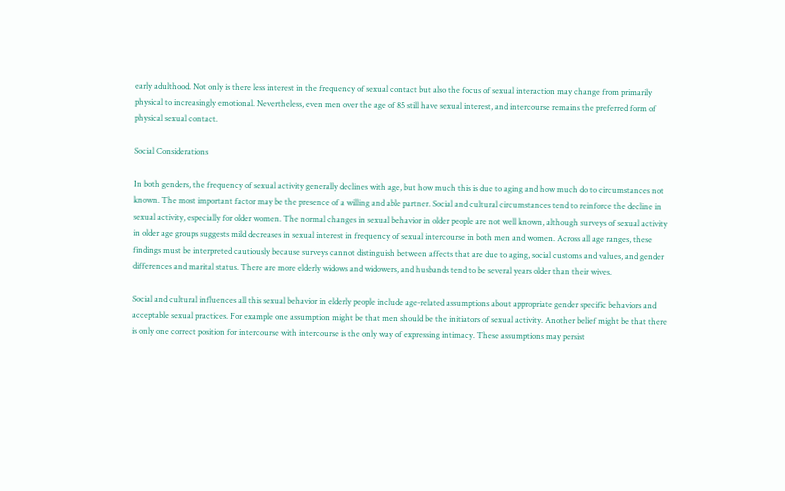early adulthood. Not only is there less interest in the frequency of sexual contact but also the focus of sexual interaction may change from primarily physical to increasingly emotional. Nevertheless, even men over the age of 85 still have sexual interest, and intercourse remains the preferred form of physical sexual contact.

Social Considerations

In both genders, the frequency of sexual activity generally declines with age, but how much this is due to aging and how much do to circumstances not known. The most important factor may be the presence of a willing and able partner. Social and cultural circumstances tend to reinforce the decline in sexual activity, especially for older women. The normal changes in sexual behavior in older people are not well known, although surveys of sexual activity in older age groups suggests mild decreases in sexual interest in frequency of sexual intercourse in both men and women. Across all age ranges, these findings must be interpreted cautiously because surveys cannot distinguish between affects that are due to aging, social customs and values, and gender differences and marital status. There are more elderly widows and widowers, and husbands tend to be several years older than their wives.

Social and cultural influences all this sexual behavior in elderly people include age-related assumptions about appropriate gender specific behaviors and acceptable sexual practices. For example one assumption might be that men should be the initiators of sexual activity. Another belief might be that there is only one correct position for intercourse with intercourse is the only way of expressing intimacy. These assumptions may persist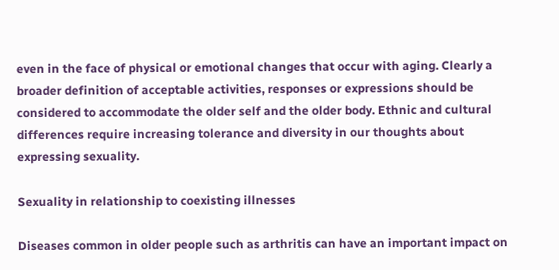even in the face of physical or emotional changes that occur with aging. Clearly a broader definition of acceptable activities, responses or expressions should be considered to accommodate the older self and the older body. Ethnic and cultural differences require increasing tolerance and diversity in our thoughts about expressing sexuality.

Sexuality in relationship to coexisting illnesses

Diseases common in older people such as arthritis can have an important impact on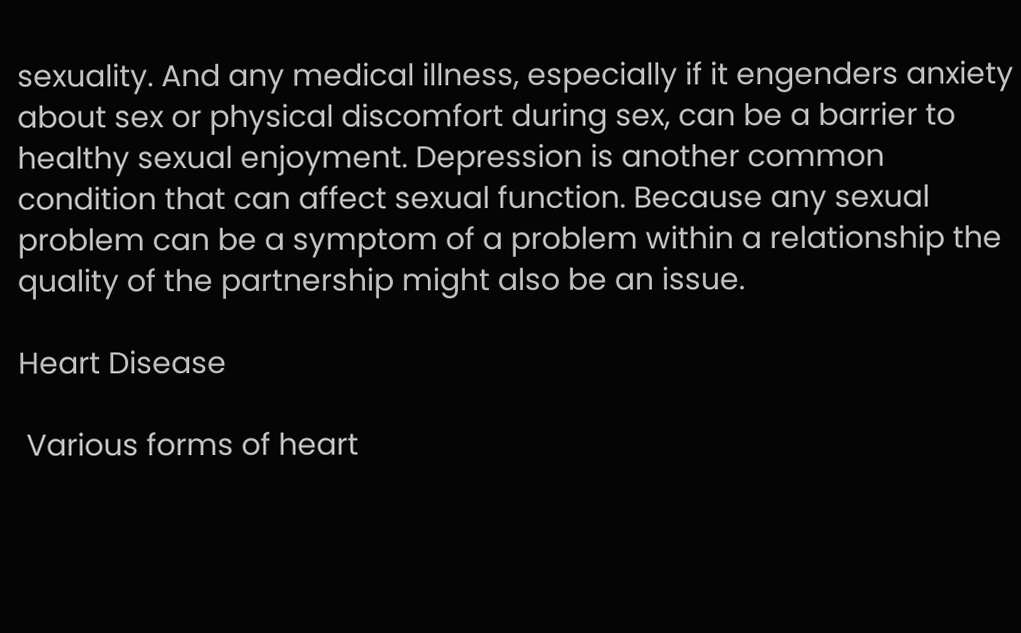sexuality. And any medical illness, especially if it engenders anxiety about sex or physical discomfort during sex, can be a barrier to healthy sexual enjoyment. Depression is another common condition that can affect sexual function. Because any sexual problem can be a symptom of a problem within a relationship the quality of the partnership might also be an issue.

Heart Disease

 Various forms of heart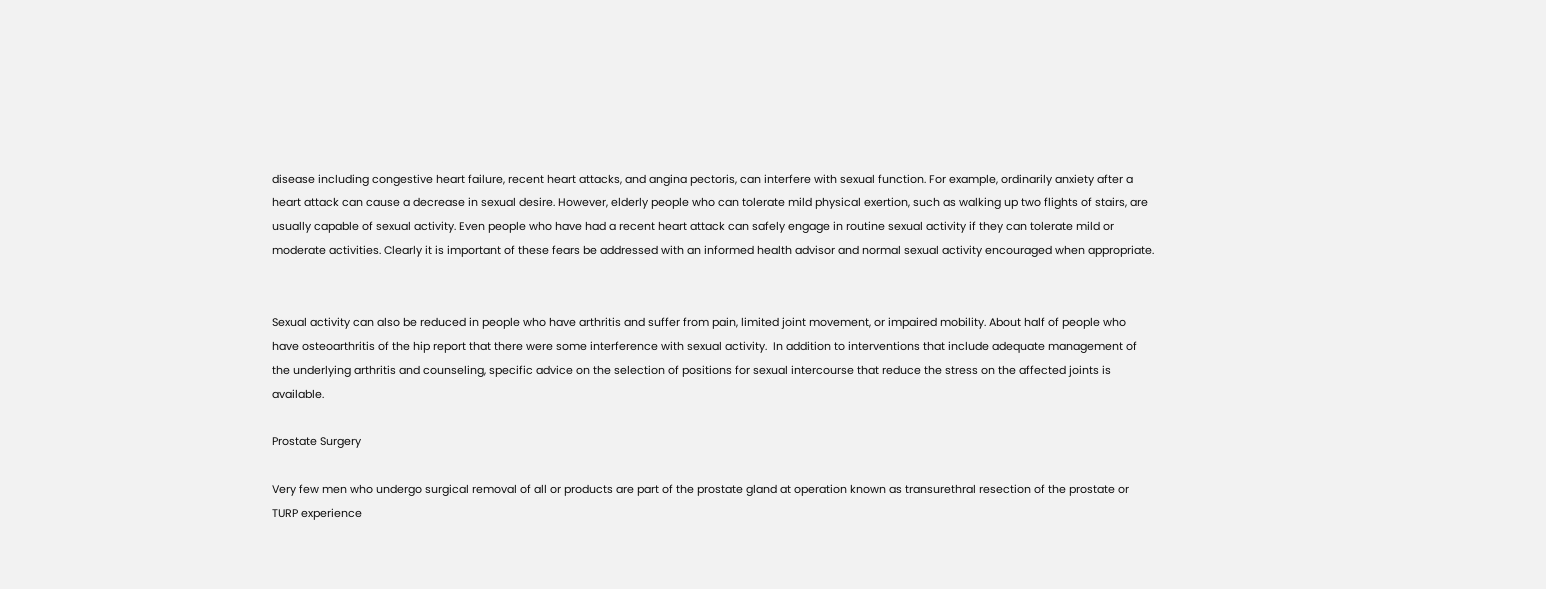disease including congestive heart failure, recent heart attacks, and angina pectoris, can interfere with sexual function. For example, ordinarily anxiety after a heart attack can cause a decrease in sexual desire. However, elderly people who can tolerate mild physical exertion, such as walking up two flights of stairs, are usually capable of sexual activity. Even people who have had a recent heart attack can safely engage in routine sexual activity if they can tolerate mild or moderate activities. Clearly it is important of these fears be addressed with an informed health advisor and normal sexual activity encouraged when appropriate.


Sexual activity can also be reduced in people who have arthritis and suffer from pain, limited joint movement, or impaired mobility. About half of people who have osteoarthritis of the hip report that there were some interference with sexual activity.  In addition to interventions that include adequate management of the underlying arthritis and counseling, specific advice on the selection of positions for sexual intercourse that reduce the stress on the affected joints is available.

Prostate Surgery

Very few men who undergo surgical removal of all or products are part of the prostate gland at operation known as transurethral resection of the prostate or TURP experience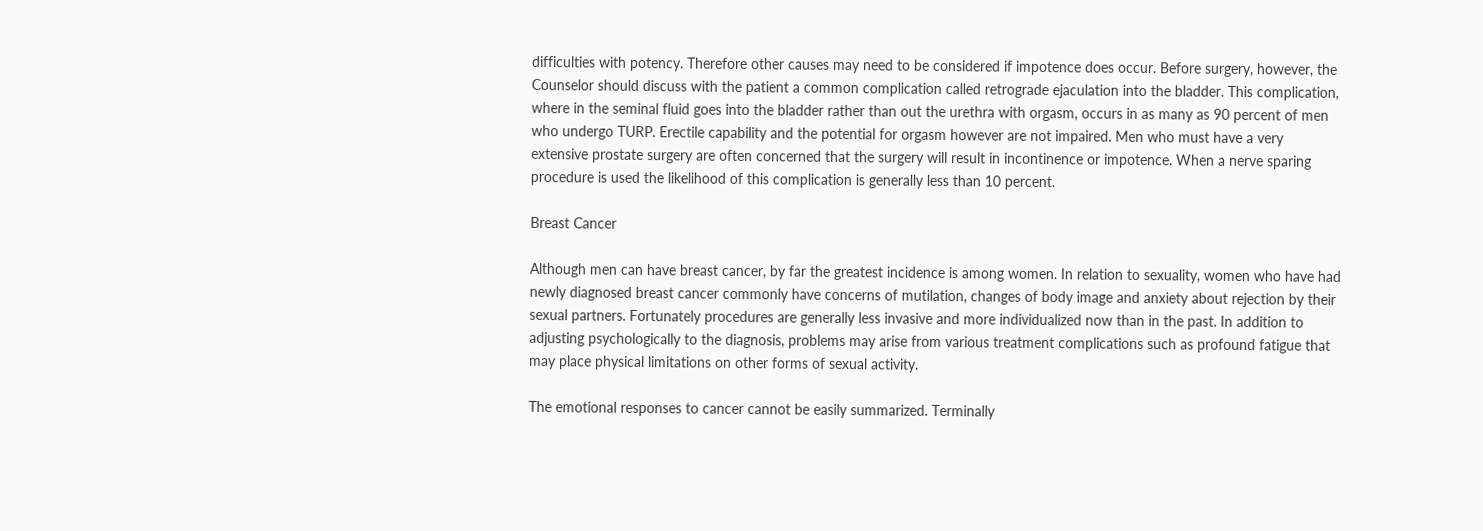difficulties with potency. Therefore other causes may need to be considered if impotence does occur. Before surgery, however, the Counselor should discuss with the patient a common complication called retrograde ejaculation into the bladder. This complication, where in the seminal fluid goes into the bladder rather than out the urethra with orgasm, occurs in as many as 90 percent of men who undergo TURP. Erectile capability and the potential for orgasm however are not impaired. Men who must have a very extensive prostate surgery are often concerned that the surgery will result in incontinence or impotence. When a nerve sparing procedure is used the likelihood of this complication is generally less than 10 percent.

Breast Cancer

Although men can have breast cancer, by far the greatest incidence is among women. In relation to sexuality, women who have had newly diagnosed breast cancer commonly have concerns of mutilation, changes of body image and anxiety about rejection by their sexual partners. Fortunately procedures are generally less invasive and more individualized now than in the past. In addition to adjusting psychologically to the diagnosis, problems may arise from various treatment complications such as profound fatigue that may place physical limitations on other forms of sexual activity.

The emotional responses to cancer cannot be easily summarized. Terminally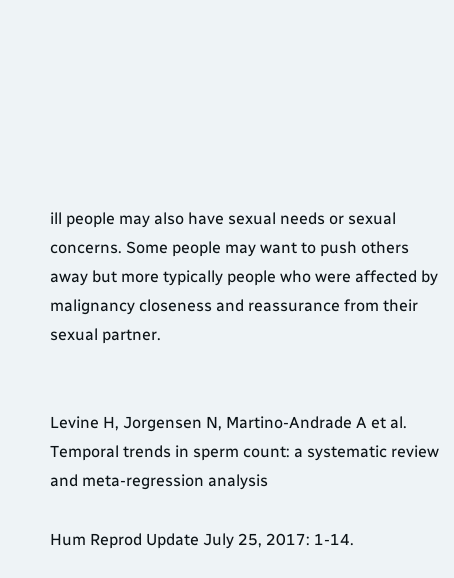ill people may also have sexual needs or sexual concerns. Some people may want to push others away but more typically people who were affected by malignancy closeness and reassurance from their sexual partner.


Levine H, Jorgensen N, Martino-Andrade A et al.  Temporal trends in sperm count: a systematic review and meta-regression analysis

Hum Reprod Update July 25, 2017: 1-14.